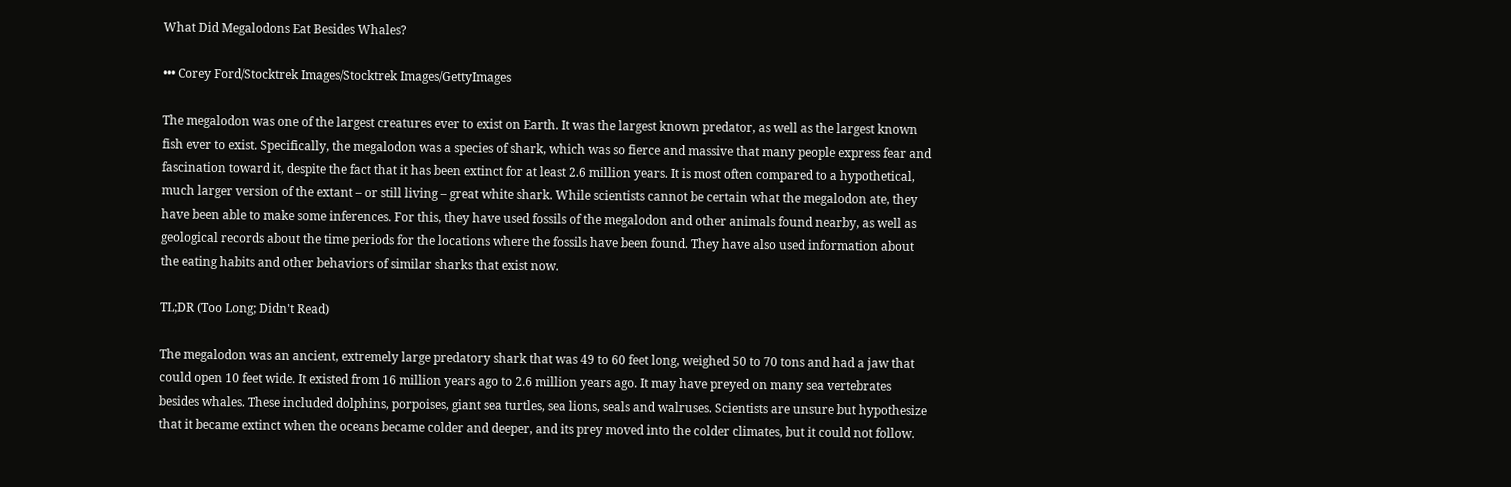What Did Megalodons Eat Besides Whales?

••• Corey Ford/Stocktrek Images/Stocktrek Images/GettyImages

The megalodon was one of the largest creatures ever to exist on Earth. It was the largest known predator, as well as the largest known fish ever to exist. Specifically, the megalodon was a species of shark, which was so fierce and massive that many people express fear and fascination toward it, despite the fact that it has been extinct for at least 2.6 million years. It is most often compared to a hypothetical, much larger version of the extant – or still living – great white shark. While scientists cannot be certain what the megalodon ate, they have been able to make some inferences. For this, they have used fossils of the megalodon and other animals found nearby, as well as geological records about the time periods for the locations where the fossils have been found. They have also used information about the eating habits and other behaviors of similar sharks that exist now.

TL;DR (Too Long; Didn't Read)

The megalodon was an ancient, extremely large predatory shark that was 49 to 60 feet long, weighed 50 to 70 tons and had a jaw that could open 10 feet wide. It existed from 16 million years ago to 2.6 million years ago. It may have preyed on many sea vertebrates besides whales. These included dolphins, porpoises, giant sea turtles, sea lions, seals and walruses. Scientists are unsure but hypothesize that it became extinct when the oceans became colder and deeper, and its prey moved into the colder climates, but it could not follow.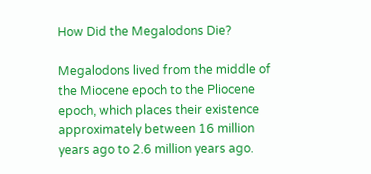How Did the Megalodons Die?

Megalodons lived from the middle of the Miocene epoch to the Pliocene epoch, which places their existence approximately between 16 million years ago to 2.6 million years ago.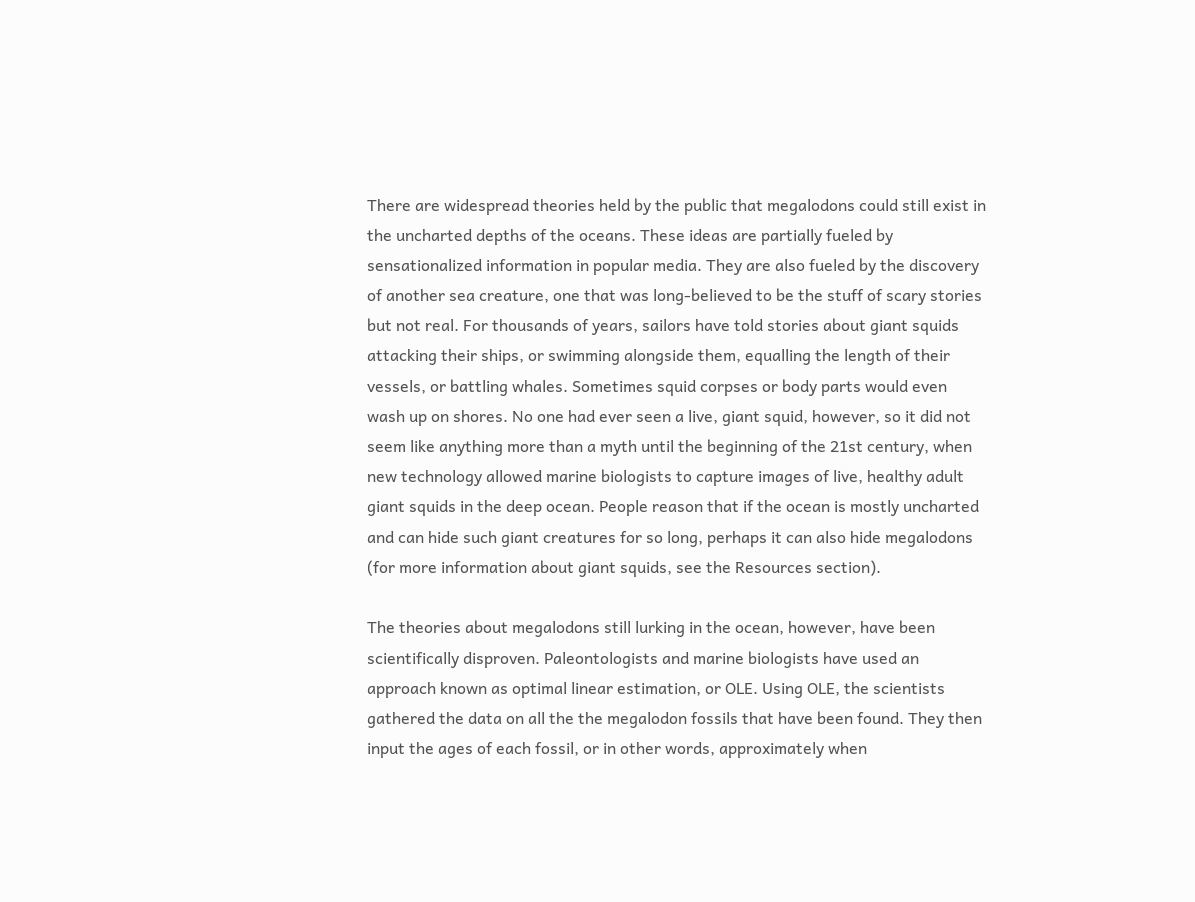There are widespread theories held by the public that megalodons could still exist in the uncharted depths of the oceans. These ideas are partially fueled by sensationalized information in popular media. They are also fueled by the discovery of another sea creature, one that was long-believed to be the stuff of scary stories but not real. For thousands of years, sailors have told stories about giant squids attacking their ships, or swimming alongside them, equalling the length of their vessels, or battling whales. Sometimes squid corpses or body parts would even wash up on shores. No one had ever seen a live, giant squid, however, so it did not seem like anything more than a myth until the beginning of the 21st century, when new technology allowed marine biologists to capture images of live, healthy adult giant squids in the deep ocean. People reason that if the ocean is mostly uncharted and can hide such giant creatures for so long, perhaps it can also hide megalodons (for more information about giant squids, see the Resources section).

The theories about megalodons still lurking in the ocean, however, have been scientifically disproven. Paleontologists and marine biologists have used an approach known as optimal linear estimation, or OLE. Using OLE, the scientists gathered the data on all the the megalodon fossils that have been found. They then input the ages of each fossil, or in other words, approximately when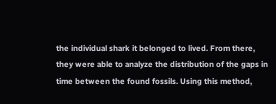the individual shark it belonged to lived. From there, they were able to analyze the distribution of the gaps in time between the found fossils. Using this method,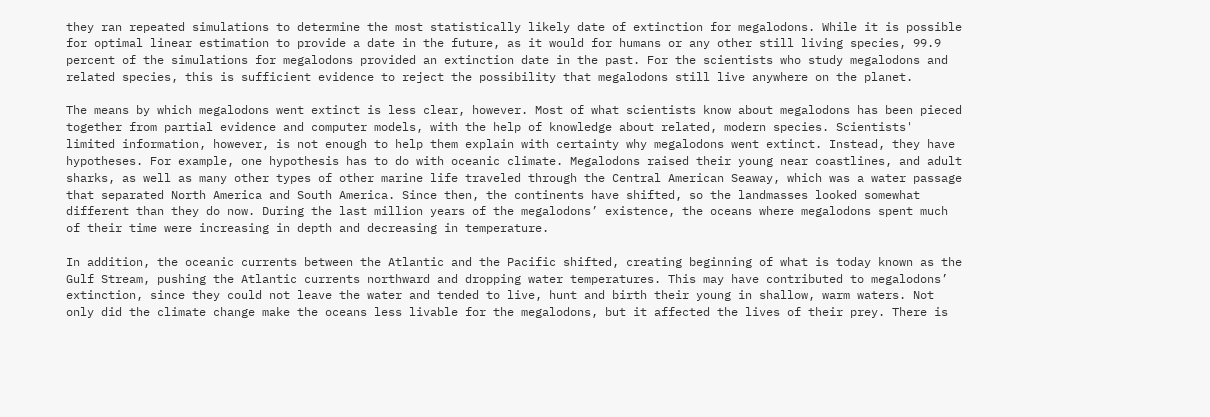they ran repeated simulations to determine the most statistically likely date of extinction for megalodons. While it is possible for optimal linear estimation to provide a date in the future, as it would for humans or any other still living species, 99.9 percent of the simulations for megalodons provided an extinction date in the past. For the scientists who study megalodons and related species, this is sufficient evidence to reject the possibility that megalodons still live anywhere on the planet.

The means by which megalodons went extinct is less clear, however. Most of what scientists know about megalodons has been pieced together from partial evidence and computer models, with the help of knowledge about related, modern species. Scientists' limited information, however, is not enough to help them explain with certainty why megalodons went extinct. Instead, they have hypotheses. For example, one hypothesis has to do with oceanic climate. Megalodons raised their young near coastlines, and adult sharks, as well as many other types of other marine life traveled through the Central American Seaway, which was a water passage that separated North America and South America. Since then, the continents have shifted, so the landmasses looked somewhat different than they do now. During the last million years of the megalodons’ existence, the oceans where megalodons spent much of their time were increasing in depth and decreasing in temperature.

In addition, the oceanic currents between the Atlantic and the Pacific shifted, creating beginning of what is today known as the Gulf Stream, pushing the Atlantic currents northward and dropping water temperatures. This may have contributed to megalodons’ extinction, since they could not leave the water and tended to live, hunt and birth their young in shallow, warm waters. Not only did the climate change make the oceans less livable for the megalodons, but it affected the lives of their prey. There is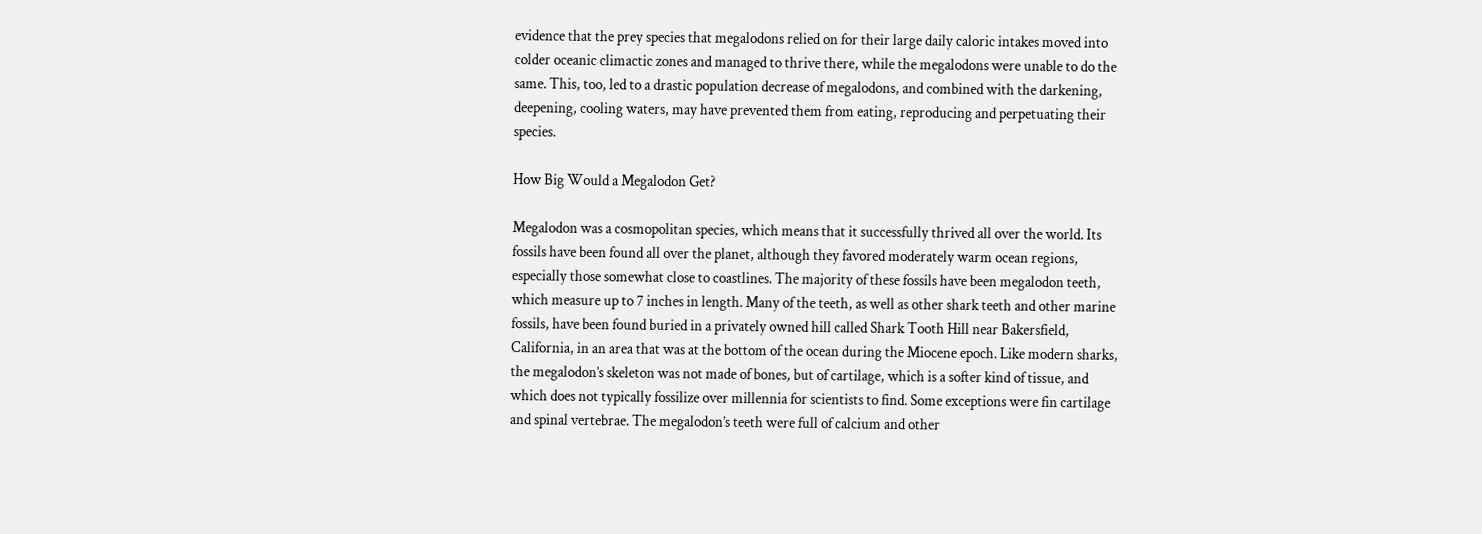evidence that the prey species that megalodons relied on for their large daily caloric intakes moved into colder oceanic climactic zones and managed to thrive there, while the megalodons were unable to do the same. This, too, led to a drastic population decrease of megalodons, and combined with the darkening, deepening, cooling waters, may have prevented them from eating, reproducing and perpetuating their species.

How Big Would a Megalodon Get?

Megalodon was a cosmopolitan species, which means that it successfully thrived all over the world. Its fossils have been found all over the planet, although they favored moderately warm ocean regions, especially those somewhat close to coastlines. The majority of these fossils have been megalodon teeth, which measure up to 7 inches in length. Many of the teeth, as well as other shark teeth and other marine fossils, have been found buried in a privately owned hill called Shark Tooth Hill near Bakersfield, California, in an area that was at the bottom of the ocean during the Miocene epoch. Like modern sharks, the megalodon’s skeleton was not made of bones, but of cartilage, which is a softer kind of tissue, and which does not typically fossilize over millennia for scientists to find. Some exceptions were fin cartilage and spinal vertebrae. The megalodon’s teeth were full of calcium and other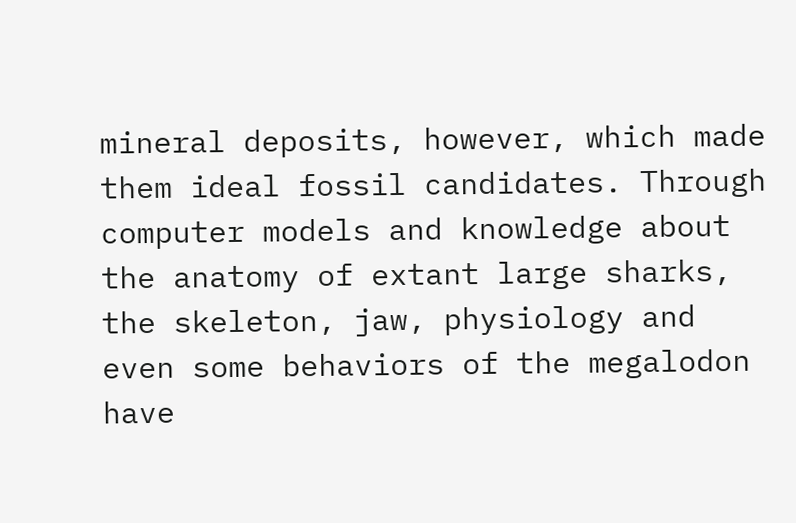mineral deposits, however, which made them ideal fossil candidates. Through computer models and knowledge about the anatomy of extant large sharks, the skeleton, jaw, physiology and even some behaviors of the megalodon have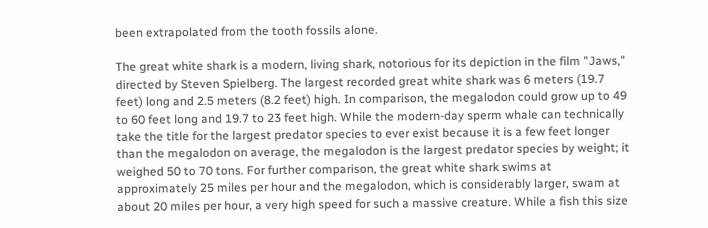been extrapolated from the tooth fossils alone.

The great white shark is a modern, living shark, notorious for its depiction in the film "Jaws," directed by Steven Spielberg. The largest recorded great white shark was 6 meters (19.7 feet) long and 2.5 meters (8.2 feet) high. In comparison, the megalodon could grow up to 49 to 60 feet long and 19.7 to 23 feet high. While the modern-day sperm whale can technically take the title for the largest predator species to ever exist because it is a few feet longer than the megalodon on average, the megalodon is the largest predator species by weight; it weighed 50 to 70 tons. For further comparison, the great white shark swims at approximately 25 miles per hour and the megalodon, which is considerably larger, swam at about 20 miles per hour, a very high speed for such a massive creature. While a fish this size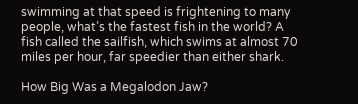swimming at that speed is frightening to many people, what’s the fastest fish in the world? A fish called the sailfish, which swims at almost 70 miles per hour, far speedier than either shark.

How Big Was a Megalodon Jaw?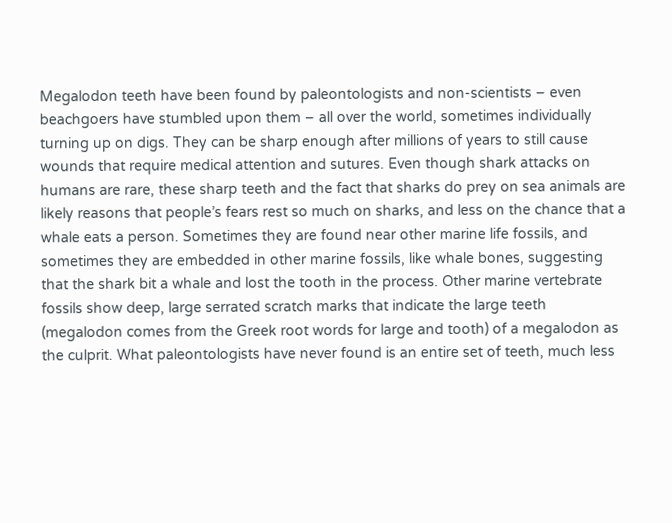Megalodon teeth have been found by paleontologists and non-scientists – even beachgoers have stumbled upon them – all over the world, sometimes individually turning up on digs. They can be sharp enough after millions of years to still cause wounds that require medical attention and sutures. Even though shark attacks on humans are rare, these sharp teeth and the fact that sharks do prey on sea animals are likely reasons that people’s fears rest so much on sharks, and less on the chance that a whale eats a person. Sometimes they are found near other marine life fossils, and sometimes they are embedded in other marine fossils, like whale bones, suggesting that the shark bit a whale and lost the tooth in the process. Other marine vertebrate fossils show deep, large serrated scratch marks that indicate the large teeth (megalodon comes from the Greek root words for large and tooth) of a megalodon as the culprit. What paleontologists have never found is an entire set of teeth, much less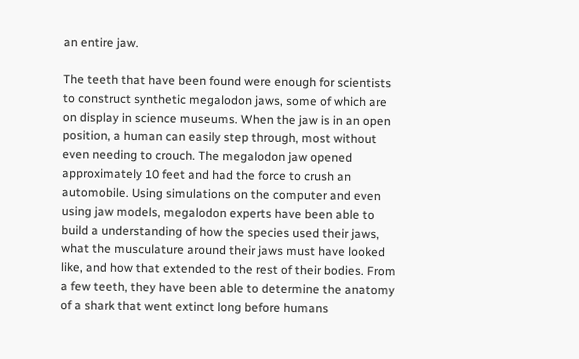an entire jaw.

The teeth that have been found were enough for scientists to construct synthetic megalodon jaws, some of which are on display in science museums. When the jaw is in an open position, a human can easily step through, most without even needing to crouch. The megalodon jaw opened approximately 10 feet and had the force to crush an automobile. Using simulations on the computer and even using jaw models, megalodon experts have been able to build a understanding of how the species used their jaws, what the musculature around their jaws must have looked like, and how that extended to the rest of their bodies. From a few teeth, they have been able to determine the anatomy of a shark that went extinct long before humans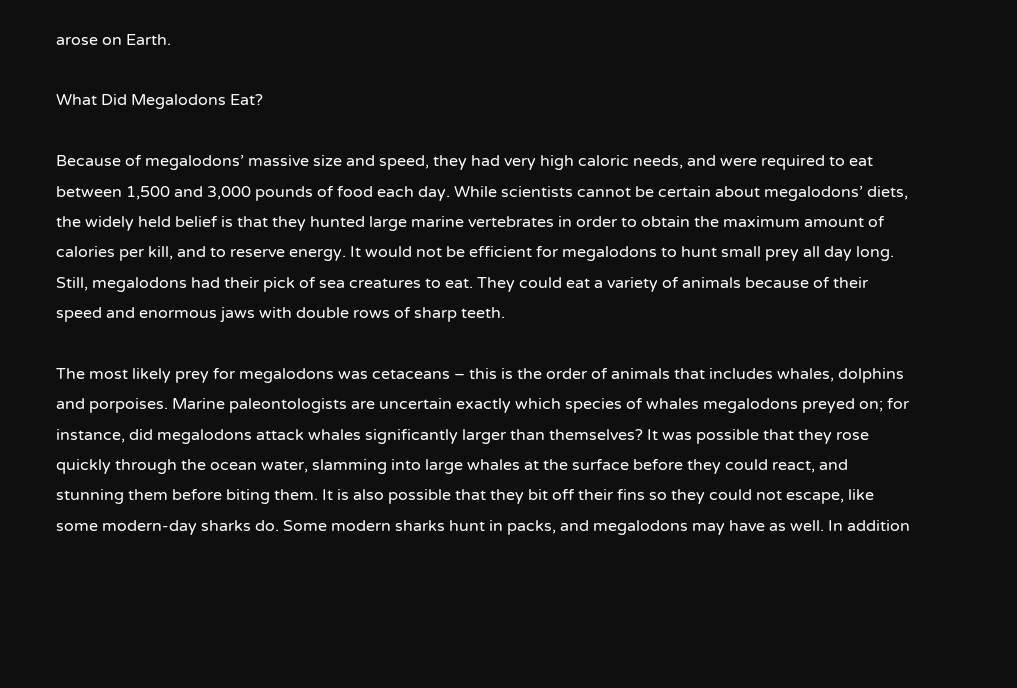arose on Earth.

What Did Megalodons Eat?

Because of megalodons’ massive size and speed, they had very high caloric needs, and were required to eat between 1,500 and 3,000 pounds of food each day. While scientists cannot be certain about megalodons’ diets, the widely held belief is that they hunted large marine vertebrates in order to obtain the maximum amount of calories per kill, and to reserve energy. It would not be efficient for megalodons to hunt small prey all day long. Still, megalodons had their pick of sea creatures to eat. They could eat a variety of animals because of their speed and enormous jaws with double rows of sharp teeth.

The most likely prey for megalodons was cetaceans – this is the order of animals that includes whales, dolphins and porpoises. Marine paleontologists are uncertain exactly which species of whales megalodons preyed on; for instance, did megalodons attack whales significantly larger than themselves? It was possible that they rose quickly through the ocean water, slamming into large whales at the surface before they could react, and stunning them before biting them. It is also possible that they bit off their fins so they could not escape, like some modern-day sharks do. Some modern sharks hunt in packs, and megalodons may have as well. In addition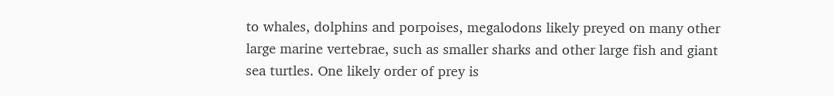to whales, dolphins and porpoises, megalodons likely preyed on many other large marine vertebrae, such as smaller sharks and other large fish and giant sea turtles. One likely order of prey is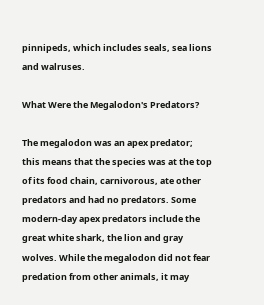pinnipeds, which includes seals, sea lions and walruses.

What Were the Megalodon's Predators?

The megalodon was an apex predator; this means that the species was at the top of its food chain, carnivorous, ate other predators and had no predators. Some modern-day apex predators include the great white shark, the lion and gray wolves. While the megalodon did not fear predation from other animals, it may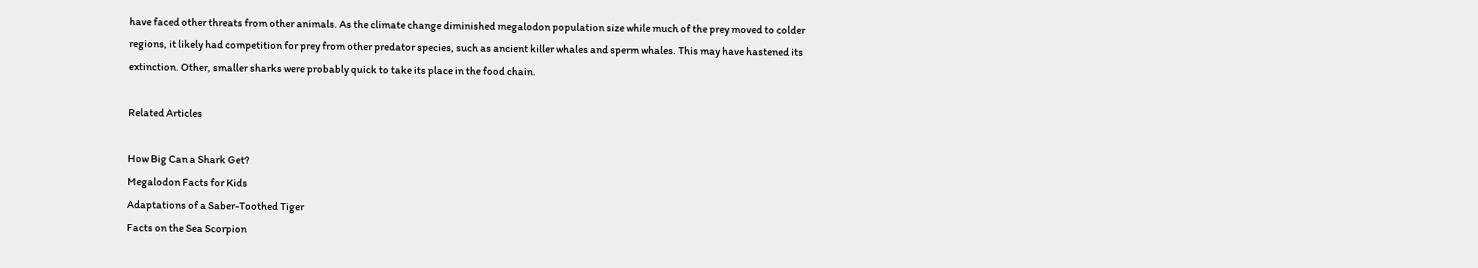have faced other threats from other animals. As the climate change diminished megalodon population size while much of the prey moved to colder regions, it likely had competition for prey from other predator species, such as ancient killer whales and sperm whales. This may have hastened its extinction. Other, smaller sharks were probably quick to take its place in the food chain.

Related Articles

How Big Can a Shark Get?
Megalodon Facts for Kids
Adaptations of a Saber-Toothed Tiger
Facts on the Sea Scorpion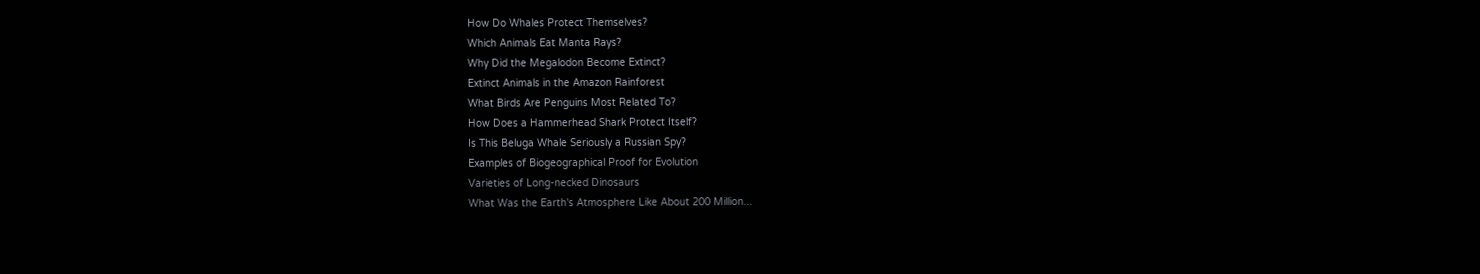How Do Whales Protect Themselves?
Which Animals Eat Manta Rays?
Why Did the Megalodon Become Extinct?
Extinct Animals in the Amazon Rainforest
What Birds Are Penguins Most Related To?
How Does a Hammerhead Shark Protect Itself?
Is This Beluga Whale Seriously a Russian Spy?
Examples of Biogeographical Proof for Evolution
Varieties of Long-necked Dinosaurs
What Was the Earth's Atmosphere Like About 200 Million...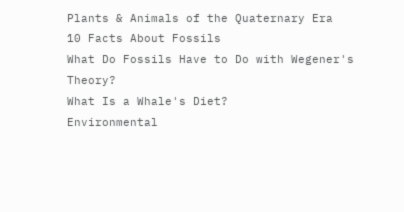Plants & Animals of the Quaternary Era
10 Facts About Fossils
What Do Fossils Have to Do with Wegener's Theory?
What Is a Whale's Diet?
Environmental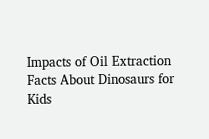Impacts of Oil Extraction
Facts About Dinosaurs for Kids